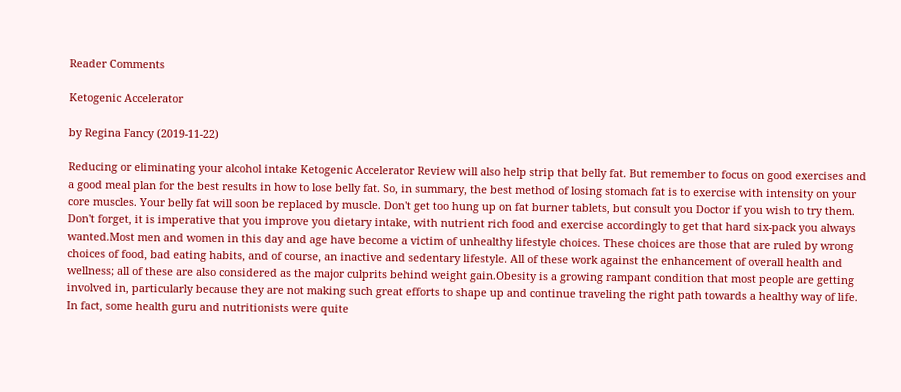Reader Comments

Ketogenic Accelerator

by Regina Fancy (2019-11-22)

Reducing or eliminating your alcohol intake Ketogenic Accelerator Review will also help strip that belly fat. But remember to focus on good exercises and a good meal plan for the best results in how to lose belly fat. So, in summary, the best method of losing stomach fat is to exercise with intensity on your core muscles. Your belly fat will soon be replaced by muscle. Don't get too hung up on fat burner tablets, but consult you Doctor if you wish to try them. Don't forget, it is imperative that you improve you dietary intake, with nutrient rich food and exercise accordingly to get that hard six-pack you always wanted.Most men and women in this day and age have become a victim of unhealthy lifestyle choices. These choices are those that are ruled by wrong choices of food, bad eating habits, and of course, an inactive and sedentary lifestyle. All of these work against the enhancement of overall health and wellness; all of these are also considered as the major culprits behind weight gain.Obesity is a growing rampant condition that most people are getting involved in, particularly because they are not making such great efforts to shape up and continue traveling the right path towards a healthy way of life. In fact, some health guru and nutritionists were quite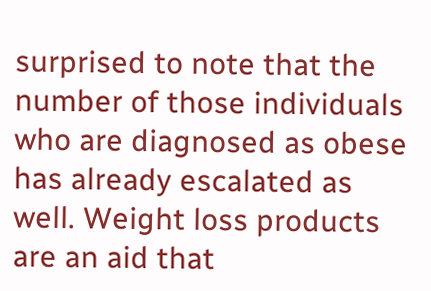surprised to note that the number of those individuals who are diagnosed as obese has already escalated as well. Weight loss products are an aid that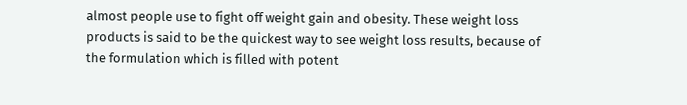almost people use to fight off weight gain and obesity. These weight loss products is said to be the quickest way to see weight loss results, because of the formulation which is filled with potent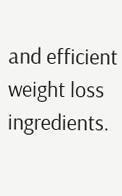and efficient weight loss ingredients.